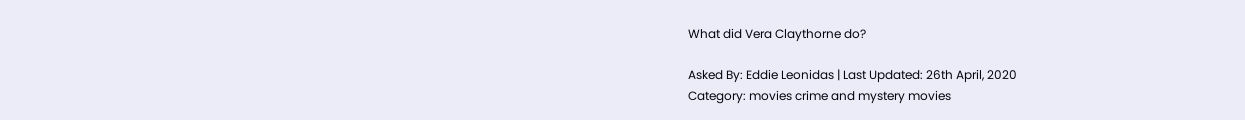What did Vera Claythorne do?

Asked By: Eddie Leonidas | Last Updated: 26th April, 2020
Category: movies crime and mystery movies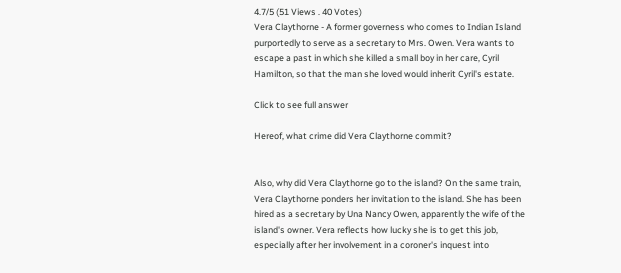4.7/5 (51 Views . 40 Votes)
Vera Claythorne - A former governess who comes to Indian Island purportedly to serve as a secretary to Mrs. Owen. Vera wants to escape a past in which she killed a small boy in her care, Cyril Hamilton, so that the man she loved would inherit Cyril's estate.

Click to see full answer

Hereof, what crime did Vera Claythorne commit?


Also, why did Vera Claythorne go to the island? On the same train, Vera Claythorne ponders her invitation to the island. She has been hired as a secretary by Una Nancy Owen, apparently the wife of the island's owner. Vera reflects how lucky she is to get this job, especially after her involvement in a coroner's inquest into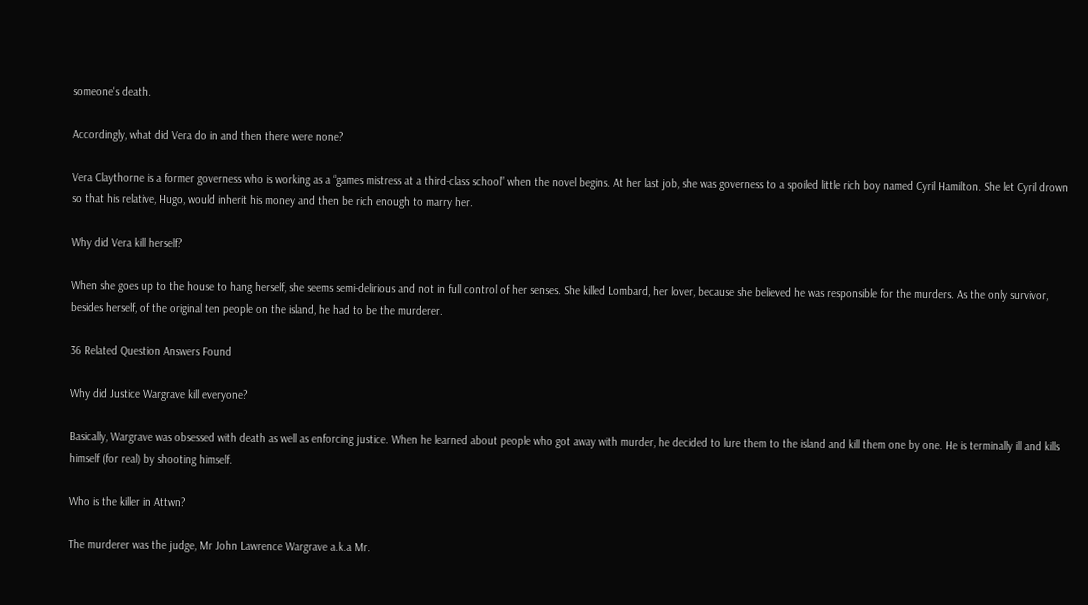someone's death.

Accordingly, what did Vera do in and then there were none?

Vera Claythorne is a former governess who is working as a “games mistress at a third-class school” when the novel begins. At her last job, she was governess to a spoiled little rich boy named Cyril Hamilton. She let Cyril drown so that his relative, Hugo, would inherit his money and then be rich enough to marry her.

Why did Vera kill herself?

When she goes up to the house to hang herself, she seems semi-delirious and not in full control of her senses. She killed Lombard, her lover, because she believed he was responsible for the murders. As the only survivor, besides herself, of the original ten people on the island, he had to be the murderer.

36 Related Question Answers Found

Why did Justice Wargrave kill everyone?

Basically, Wargrave was obsessed with death as well as enforcing justice. When he learned about people who got away with murder, he decided to lure them to the island and kill them one by one. He is terminally ill and kills himself (for real) by shooting himself.

Who is the killer in Attwn?

The murderer was the judge, Mr John Lawrence Wargrave a.k.a Mr.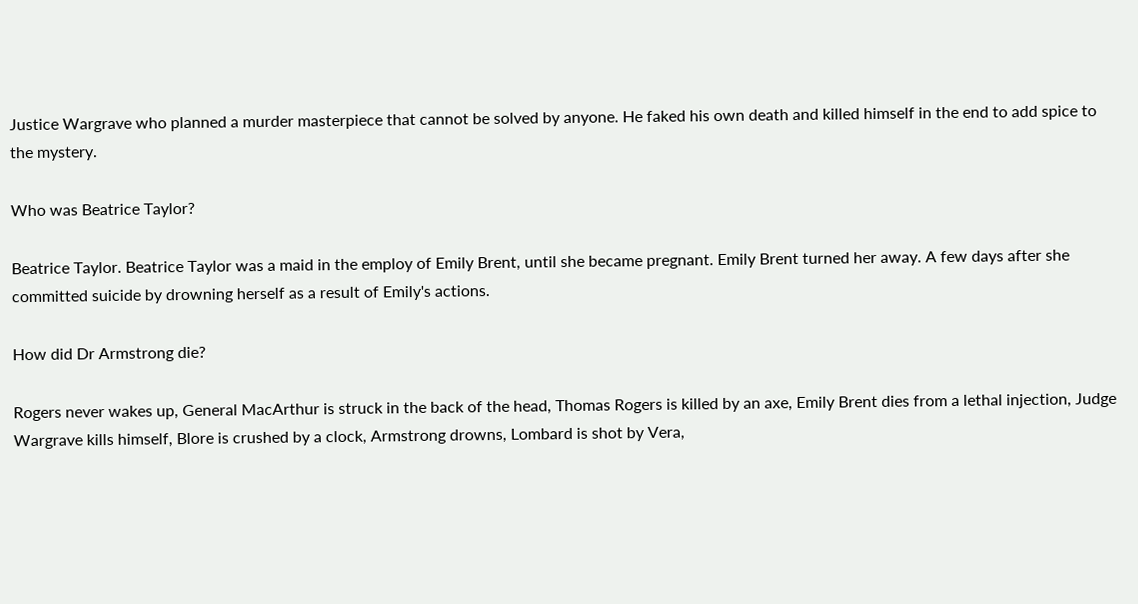Justice Wargrave who planned a murder masterpiece that cannot be solved by anyone. He faked his own death and killed himself in the end to add spice to the mystery.

Who was Beatrice Taylor?

Beatrice Taylor. Beatrice Taylor was a maid in the employ of Emily Brent, until she became pregnant. Emily Brent turned her away. A few days after she committed suicide by drowning herself as a result of Emily's actions.

How did Dr Armstrong die?

Rogers never wakes up, General MacArthur is struck in the back of the head, Thomas Rogers is killed by an axe, Emily Brent dies from a lethal injection, Judge Wargrave kills himself, Blore is crushed by a clock, Armstrong drowns, Lombard is shot by Vera,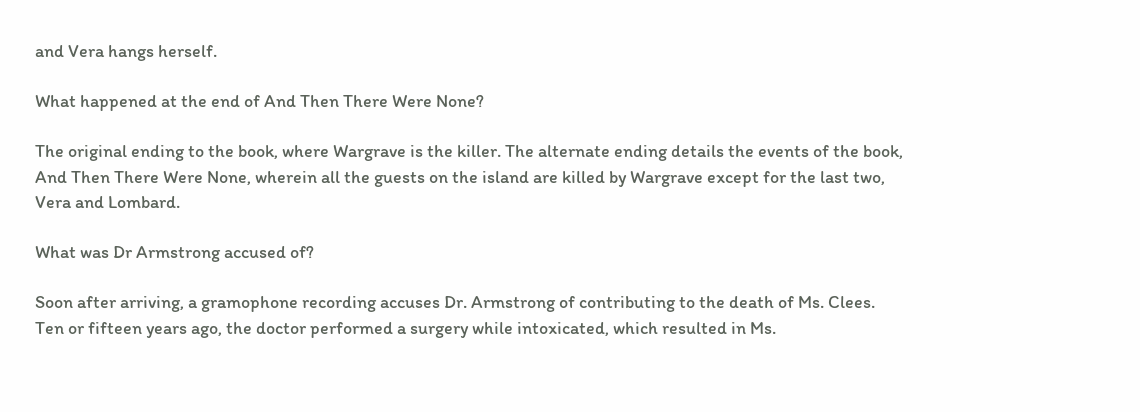and Vera hangs herself.

What happened at the end of And Then There Were None?

The original ending to the book, where Wargrave is the killer. The alternate ending details the events of the book, And Then There Were None, wherein all the guests on the island are killed by Wargrave except for the last two, Vera and Lombard.

What was Dr Armstrong accused of?

Soon after arriving, a gramophone recording accuses Dr. Armstrong of contributing to the death of Ms. Clees. Ten or fifteen years ago, the doctor performed a surgery while intoxicated, which resulted in Ms.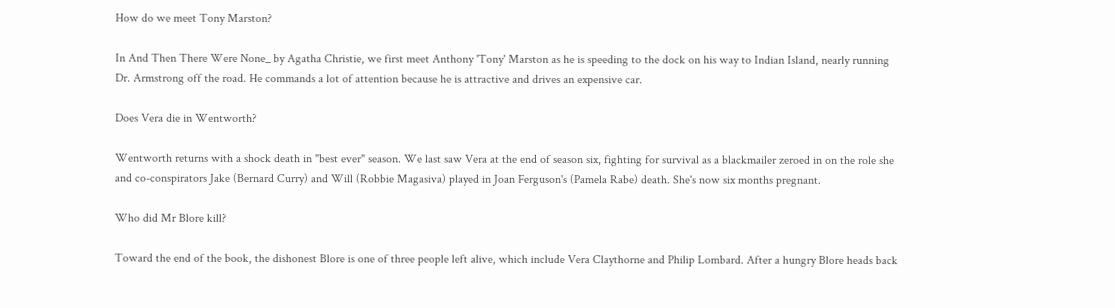How do we meet Tony Marston?

In And Then There Were None_ by Agatha Christie, we first meet Anthony 'Tony' Marston as he is speeding to the dock on his way to Indian Island, nearly running Dr. Armstrong off the road. He commands a lot of attention because he is attractive and drives an expensive car.

Does Vera die in Wentworth?

Wentworth returns with a shock death in "best ever" season. We last saw Vera at the end of season six, fighting for survival as a blackmailer zeroed in on the role she and co-conspirators Jake (Bernard Curry) and Will (Robbie Magasiva) played in Joan Ferguson's (Pamela Rabe) death. She's now six months pregnant.

Who did Mr Blore kill?

Toward the end of the book, the dishonest Blore is one of three people left alive, which include Vera Claythorne and Philip Lombard. After a hungry Blore heads back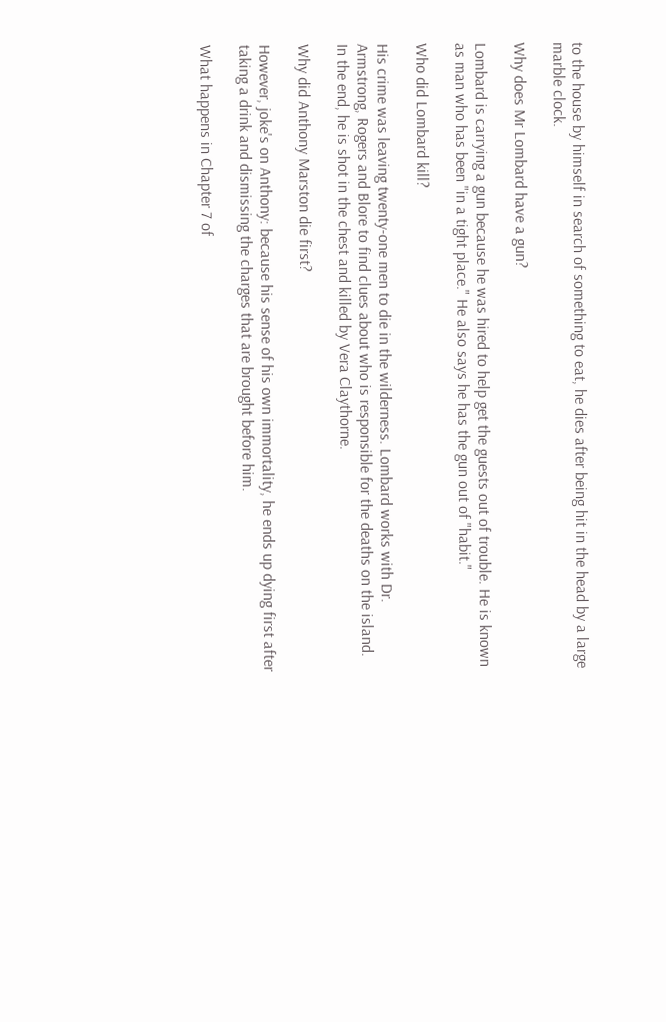to the house by himself in search of something to eat, he dies after being hit in the head by a large marble clock.

Why does Mr Lombard have a gun?

Lombard is carrying a gun because he was hired to help get the guests out of trouble. He is known as man who has been "in a tight place." He also says he has the gun out of "habit."

Who did Lombard kill?

His crime was leaving twenty-one men to die in the wilderness. Lombard works with Dr. Armstrong, Rogers and Blore to find clues about who is responsible for the deaths on the island. In the end, he is shot in the chest and killed by Vera Claythorne.

Why did Anthony Marston die first?

However, joke's on Anthony: because his sense of his own immortality, he ends up dying first after taking a drink and dismissing the charges that are brought before him.

What happens in Chapter 7 of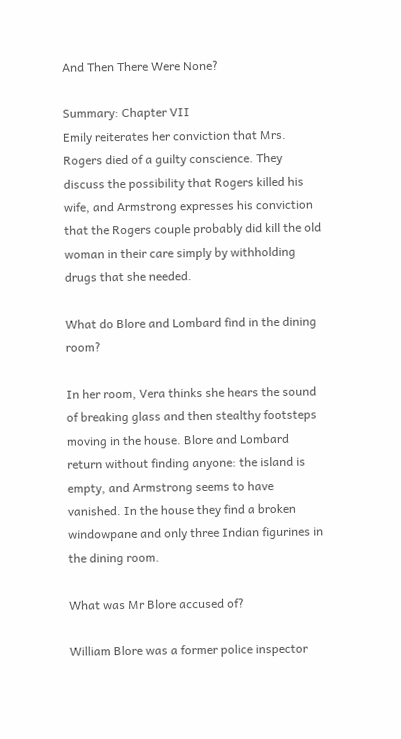And Then There Were None?

Summary: Chapter VII
Emily reiterates her conviction that Mrs. Rogers died of a guilty conscience. They discuss the possibility that Rogers killed his wife, and Armstrong expresses his conviction that the Rogers couple probably did kill the old woman in their care simply by withholding drugs that she needed.

What do Blore and Lombard find in the dining room?

In her room, Vera thinks she hears the sound of breaking glass and then stealthy footsteps moving in the house. Blore and Lombard return without finding anyone: the island is empty, and Armstrong seems to have vanished. In the house they find a broken windowpane and only three Indian figurines in the dining room.

What was Mr Blore accused of?

William Blore was a former police inspector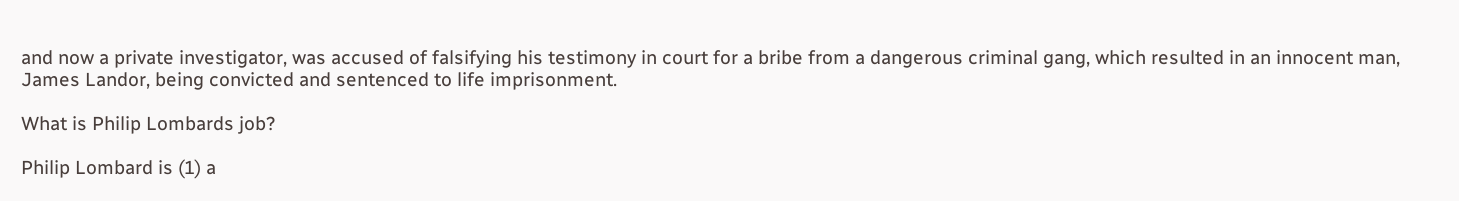and now a private investigator, was accused of falsifying his testimony in court for a bribe from a dangerous criminal gang, which resulted in an innocent man, James Landor, being convicted and sentenced to life imprisonment.

What is Philip Lombards job?

Philip Lombard is (1) a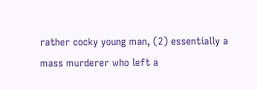rather cocky young man, (2) essentially a mass murderer who left a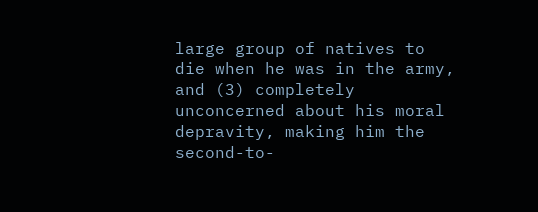large group of natives to die when he was in the army, and (3) completely unconcerned about his moral depravity, making him the second-to-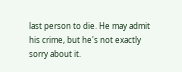last person to die. He may admit his crime, but he's not exactly sorry about it.